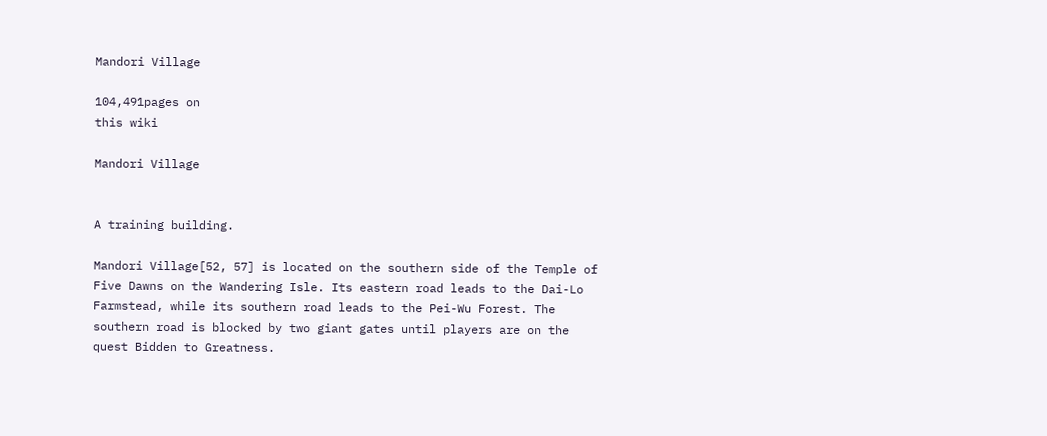Mandori Village

104,491pages on
this wiki

Mandori Village


A training building.

Mandori Village[52, 57] is located on the southern side of the Temple of Five Dawns on the Wandering Isle. Its eastern road leads to the Dai-Lo Farmstead, while its southern road leads to the Pei-Wu Forest. The southern road is blocked by two giant gates until players are on the quest Bidden to Greatness.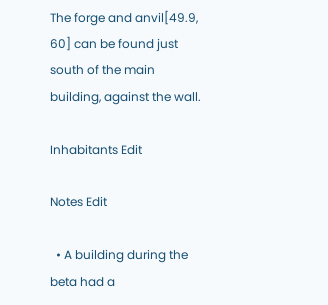The forge and anvil[49.9, 60] can be found just south of the main building, against the wall.

Inhabitants Edit

Notes Edit

  • A building during the beta had a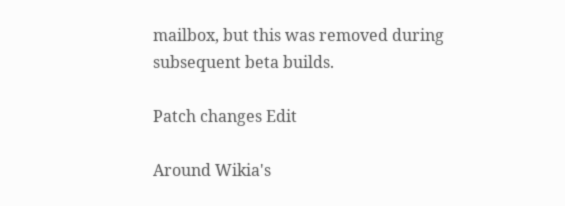mailbox, but this was removed during subsequent beta builds.

Patch changes Edit

Around Wikia's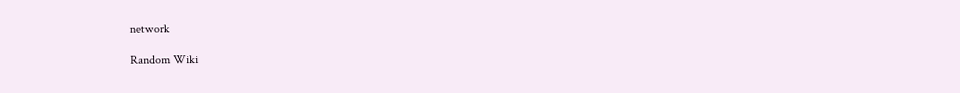network

Random Wiki